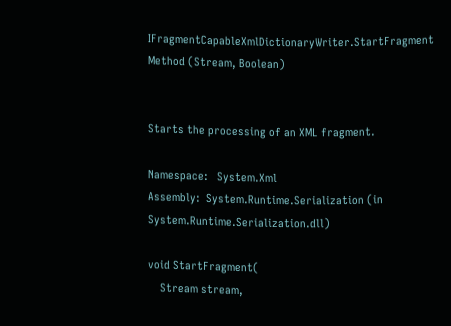IFragmentCapableXmlDictionaryWriter.StartFragment Method (Stream, Boolean)


Starts the processing of an XML fragment.

Namespace:   System.Xml
Assembly:  System.Runtime.Serialization (in System.Runtime.Serialization.dll)

void StartFragment(
    Stream stream,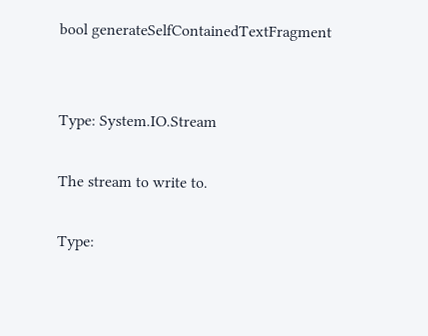bool generateSelfContainedTextFragment


Type: System.IO.Stream

The stream to write to.

Type: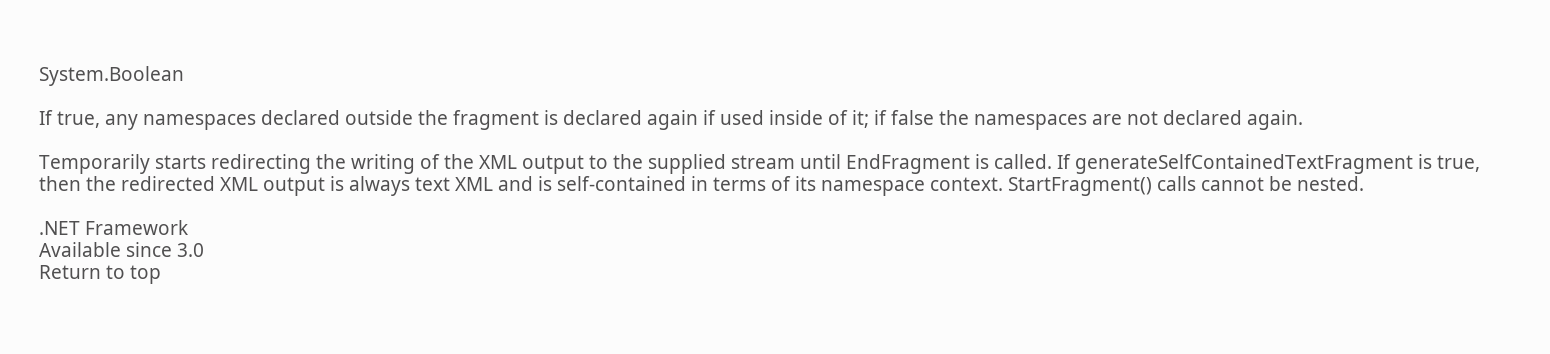System.Boolean

If true, any namespaces declared outside the fragment is declared again if used inside of it; if false the namespaces are not declared again.

Temporarily starts redirecting the writing of the XML output to the supplied stream until EndFragment is called. If generateSelfContainedTextFragment is true, then the redirected XML output is always text XML and is self-contained in terms of its namespace context. StartFragment() calls cannot be nested.

.NET Framework
Available since 3.0
Return to top